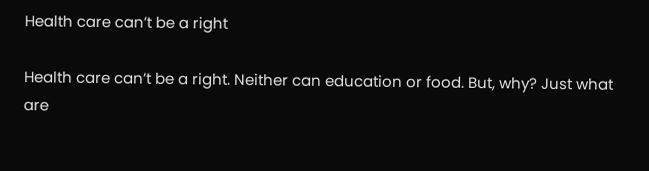Health care can’t be a right

Health care can’t be a right. Neither can education or food. But, why? Just what are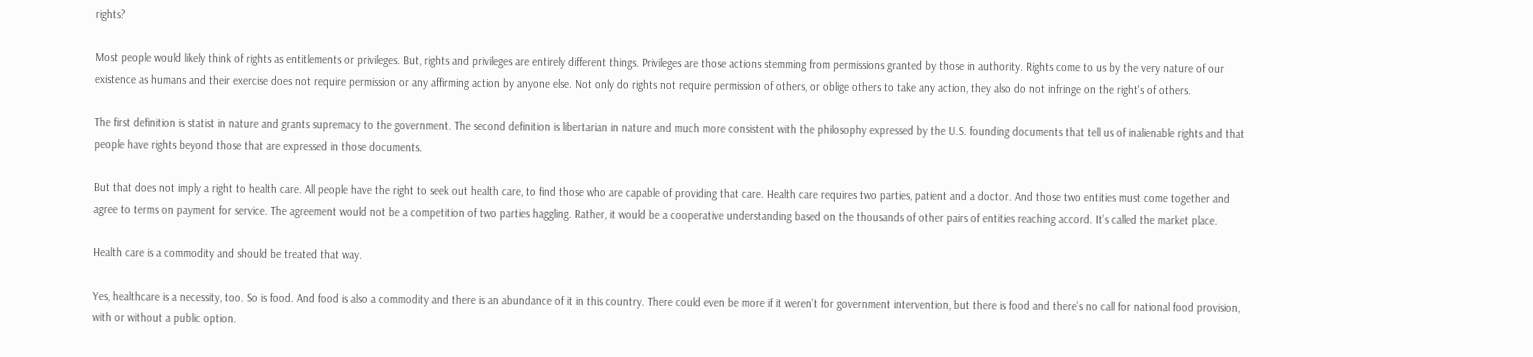rights?

Most people would likely think of rights as entitlements or privileges. But, rights and privileges are entirely different things. Privileges are those actions stemming from permissions granted by those in authority. Rights come to us by the very nature of our existence as humans and their exercise does not require permission or any affirming action by anyone else. Not only do rights not require permission of others, or oblige others to take any action, they also do not infringe on the right's of others.

The first definition is statist in nature and grants supremacy to the government. The second definition is libertarian in nature and much more consistent with the philosophy expressed by the U.S. founding documents that tell us of inalienable rights and that people have rights beyond those that are expressed in those documents.

But that does not imply a right to health care. All people have the right to seek out health care, to find those who are capable of providing that care. Health care requires two parties, patient and a doctor. And those two entities must come together and agree to terms on payment for service. The agreement would not be a competition of two parties haggling. Rather, it would be a cooperative understanding based on the thousands of other pairs of entities reaching accord. It’s called the market place.

Health care is a commodity and should be treated that way.

Yes, healthcare is a necessity, too. So is food. And food is also a commodity and there is an abundance of it in this country. There could even be more if it weren’t for government intervention, but there is food and there’s no call for national food provision, with or without a public option.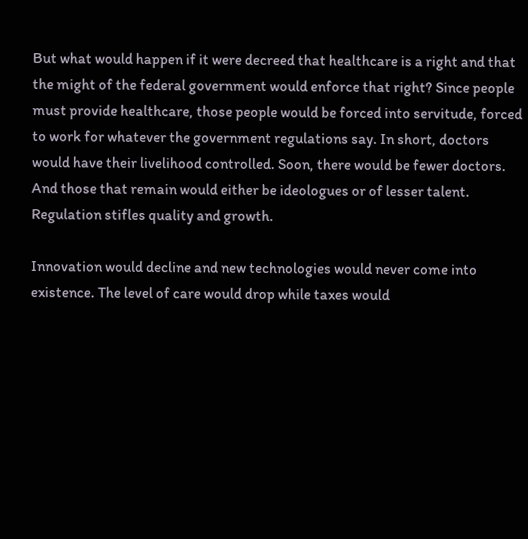But what would happen if it were decreed that healthcare is a right and that the might of the federal government would enforce that right? Since people must provide healthcare, those people would be forced into servitude, forced to work for whatever the government regulations say. In short, doctors would have their livelihood controlled. Soon, there would be fewer doctors. And those that remain would either be ideologues or of lesser talent. Regulation stifles quality and growth.

Innovation would decline and new technologies would never come into existence. The level of care would drop while taxes would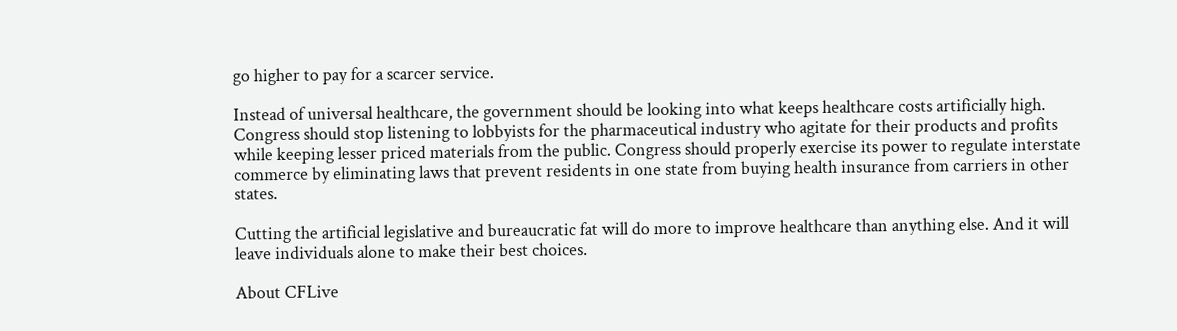go higher to pay for a scarcer service.

Instead of universal healthcare, the government should be looking into what keeps healthcare costs artificially high. Congress should stop listening to lobbyists for the pharmaceutical industry who agitate for their products and profits while keeping lesser priced materials from the public. Congress should properly exercise its power to regulate interstate commerce by eliminating laws that prevent residents in one state from buying health insurance from carriers in other states.

Cutting the artificial legislative and bureaucratic fat will do more to improve healthcare than anything else. And it will leave individuals alone to make their best choices.

About CFLive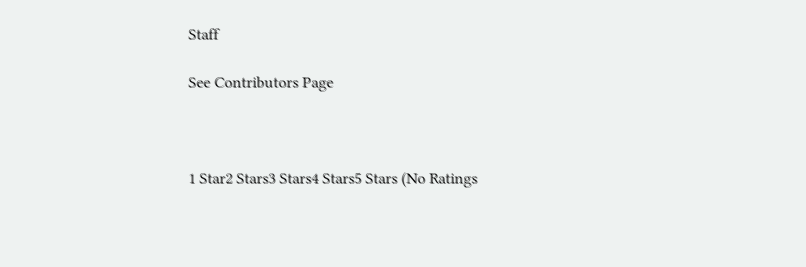Staff

See Contributors Page



1 Star2 Stars3 Stars4 Stars5 Stars (No Ratings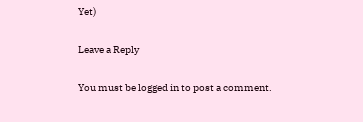Yet)

Leave a Reply

You must be logged in to post a comment.